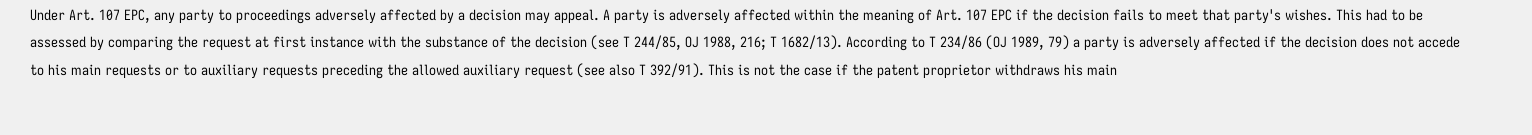Under Art. 107 EPC, any party to proceedings adversely affected by a decision may appeal. A party is adversely affected within the meaning of Art. 107 EPC if the decision fails to meet that party's wishes. This had to be assessed by comparing the request at first instance with the substance of the decision (see T 244/85, OJ 1988, 216; T 1682/13). According to T 234/86 (OJ 1989, 79) a party is adversely affected if the decision does not accede to his main requests or to auxiliary requests preceding the allowed auxiliary request (see also T 392/91). This is not the case if the patent proprietor withdraws his main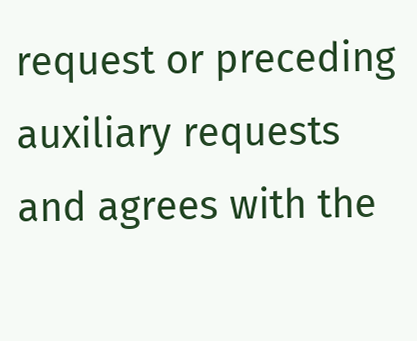request or preceding auxiliary requests and agrees with the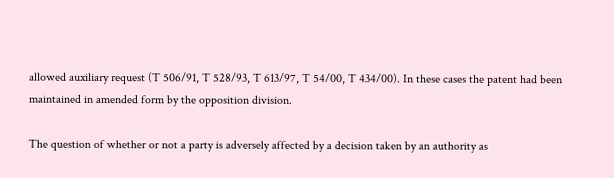allowed auxiliary request (T 506/91, T 528/93, T 613/97, T 54/00, T 434/00). In these cases the patent had been maintained in amended form by the opposition division.

The question of whether or not a party is adversely affected by a decision taken by an authority as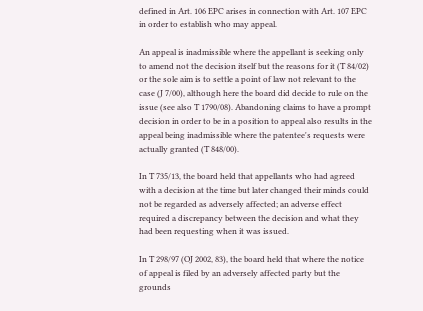defined in Art. 106 EPC arises in connection with Art. 107 EPC in order to establish who may appeal.

An appeal is inadmissible where the appellant is seeking only to amend not the decision itself but the reasons for it (T 84/02) or the sole aim is to settle a point of law not relevant to the case (J 7/00), although here the board did decide to rule on the issue (see also T 1790/08). Abandoning claims to have a prompt decision in order to be in a position to appeal also results in the appeal being inadmissible where the patentee's requests were actually granted (T 848/00).

In T 735/13, the board held that appellants who had agreed with a decision at the time but later changed their minds could not be regarded as adversely affected; an adverse effect required a discrepancy between the decision and what they had been requesting when it was issued.

In T 298/97 (OJ 2002, 83), the board held that where the notice of appeal is filed by an adversely affected party but the grounds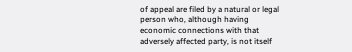of appeal are filed by a natural or legal person who, although having economic connections with that adversely affected party, is not itself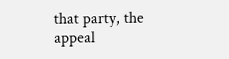that party, the appeal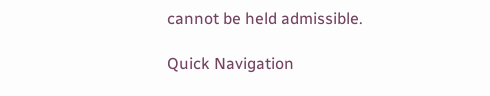cannot be held admissible.

Quick Navigation